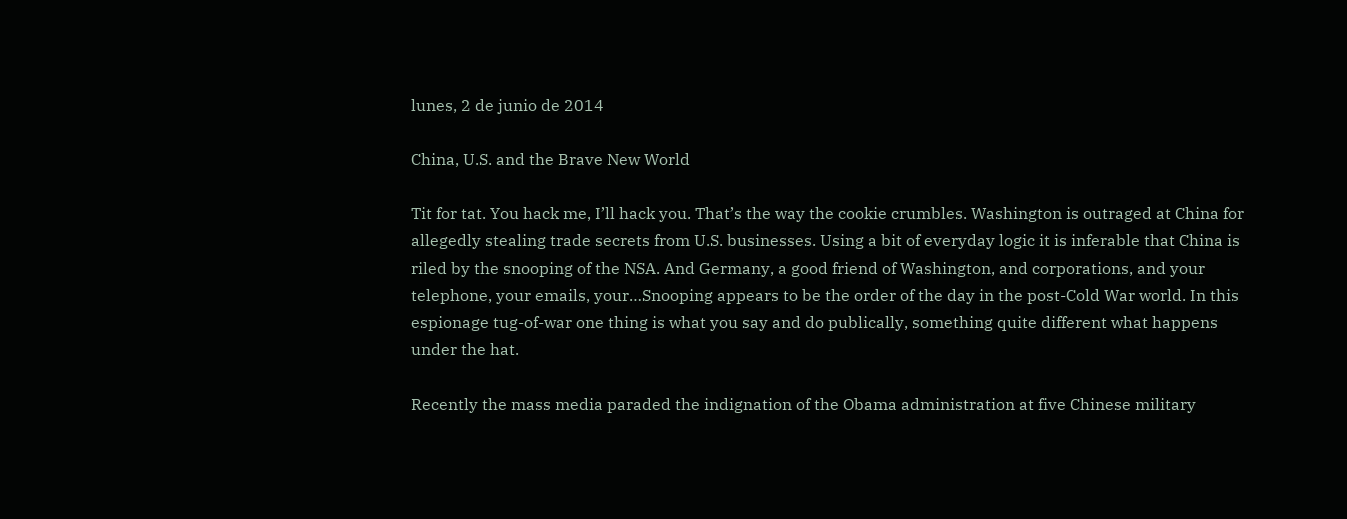lunes, 2 de junio de 2014

China, U.S. and the Brave New World

Tit for tat. You hack me, I’ll hack you. That’s the way the cookie crumbles. Washington is outraged at China for allegedly stealing trade secrets from U.S. businesses. Using a bit of everyday logic it is inferable that China is riled by the snooping of the NSA. And Germany, a good friend of Washington, and corporations, and your telephone, your emails, your…Snooping appears to be the order of the day in the post-Cold War world. In this espionage tug-of-war one thing is what you say and do publically, something quite different what happens under the hat.

Recently the mass media paraded the indignation of the Obama administration at five Chinese military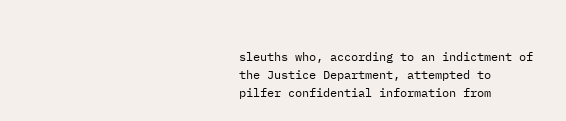sleuths who, according to an indictment of the Justice Department, attempted to pilfer confidential information from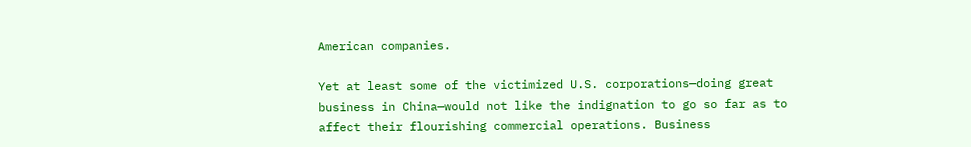American companies.

Yet at least some of the victimized U.S. corporations—doing great business in China—would not like the indignation to go so far as to affect their flourishing commercial operations. Business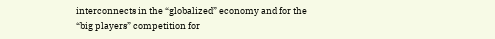interconnects in the “globalized” economy and for the “big players” competition for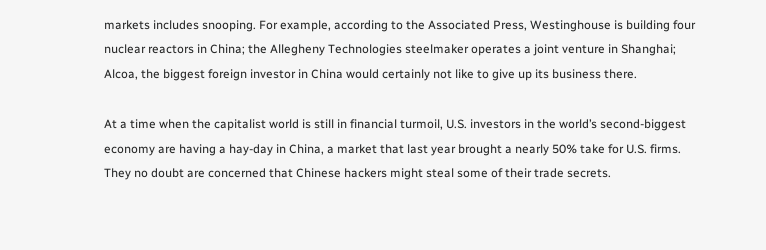markets includes snooping. For example, according to the Associated Press, Westinghouse is building four nuclear reactors in China; the Allegheny Technologies steelmaker operates a joint venture in Shanghai; Alcoa, the biggest foreign investor in China would certainly not like to give up its business there.

At a time when the capitalist world is still in financial turmoil, U.S. investors in the world’s second-biggest economy are having a hay-day in China, a market that last year brought a nearly 50% take for U.S. firms. They no doubt are concerned that Chinese hackers might steal some of their trade secrets.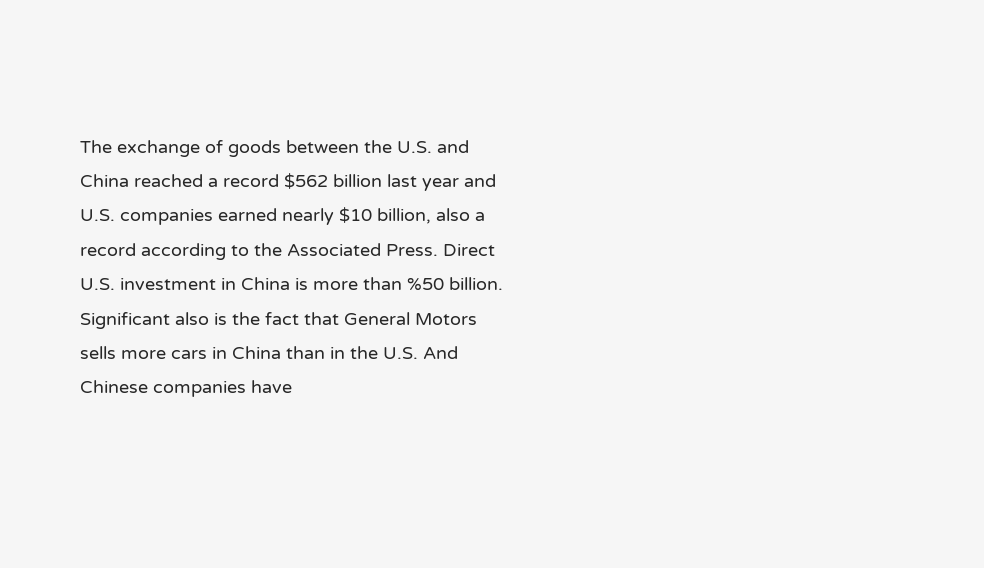The exchange of goods between the U.S. and China reached a record $562 billion last year and U.S. companies earned nearly $10 billion, also a record according to the Associated Press. Direct U.S. investment in China is more than %50 billion. Significant also is the fact that General Motors sells more cars in China than in the U.S. And Chinese companies have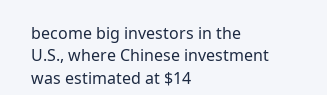become big investors in the U.S., where Chinese investment was estimated at $14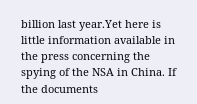billion last year.Yet here is little information available in the press concerning the spying of the NSA in China. If the documents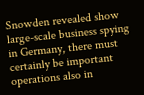Snowden revealed show large-scale business spying in Germany, there must certainly be important operations also in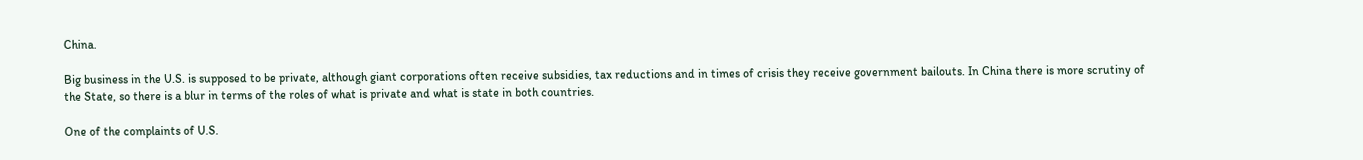China.

Big business in the U.S. is supposed to be private, although giant corporations often receive subsidies, tax reductions and in times of crisis they receive government bailouts. In China there is more scrutiny of the State, so there is a blur in terms of the roles of what is private and what is state in both countries.

One of the complaints of U.S.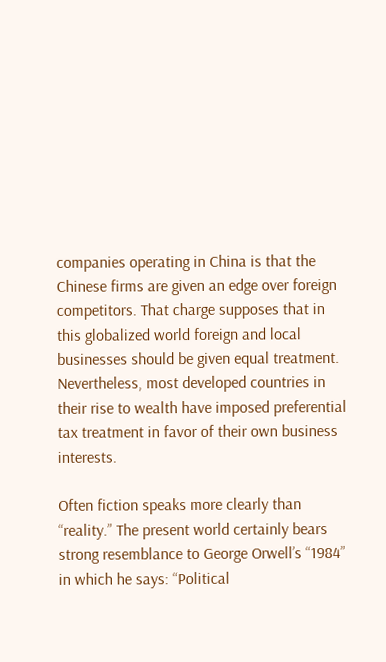companies operating in China is that the Chinese firms are given an edge over foreign competitors. That charge supposes that in this globalized world foreign and local businesses should be given equal treatment. Nevertheless, most developed countries in their rise to wealth have imposed preferential tax treatment in favor of their own business interests.

Often fiction speaks more clearly than “reality.” The present world certainly bears strong resemblance to George Orwell’s “1984” in which he says: “Political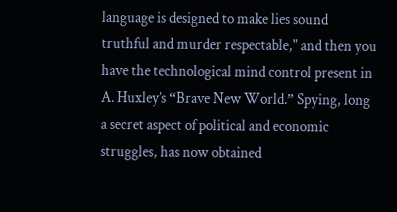language is designed to make lies sound truthful and murder respectable," and then you have the technological mind control present in A. Huxley’s “Brave New World.” Spying, long a secret aspect of political and economic struggles, has now obtained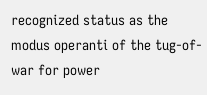recognized status as the modus operanti of the tug-of-war for power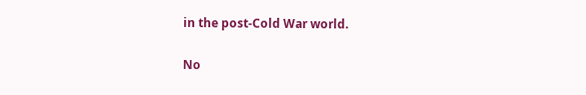in the post-Cold War world.

No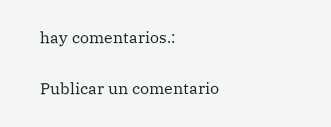hay comentarios.:

Publicar un comentario